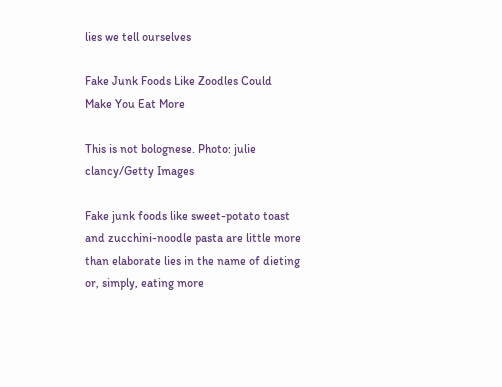lies we tell ourselves

Fake Junk Foods Like Zoodles Could Make You Eat More

This is not bolognese. Photo: julie clancy/Getty Images

Fake junk foods like sweet-potato toast and zucchini-noodle pasta are little more than elaborate lies in the name of dieting or, simply, eating more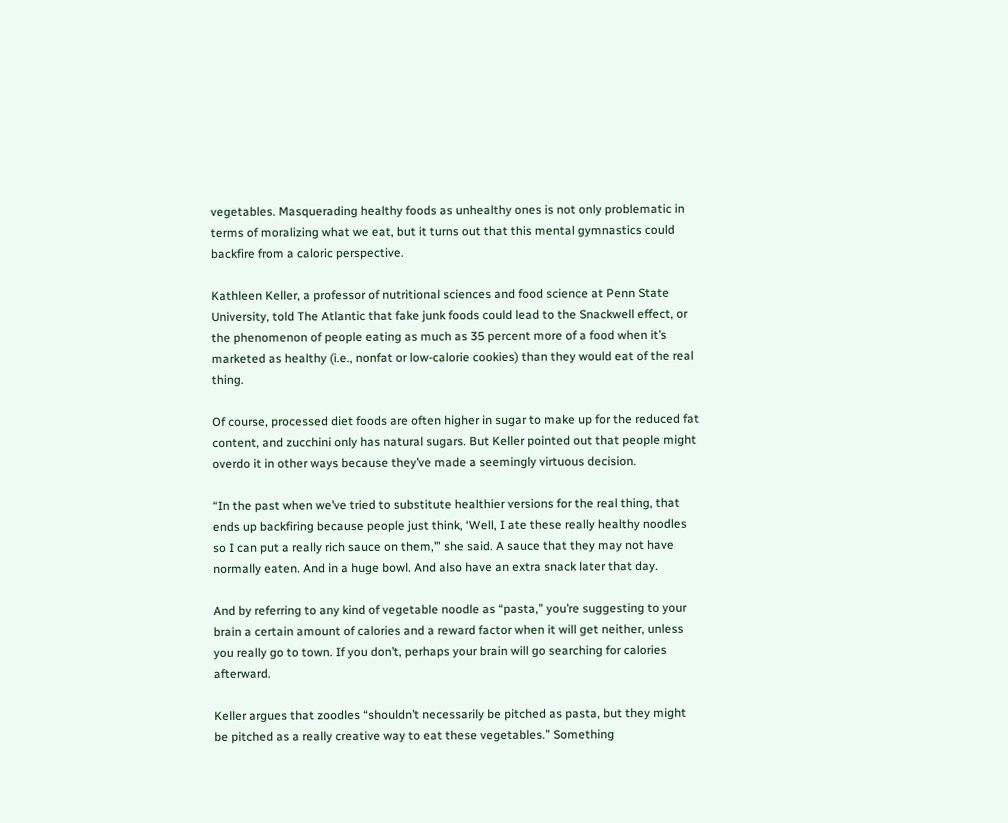vegetables. Masquerading healthy foods as unhealthy ones is not only problematic in terms of moralizing what we eat, but it turns out that this mental gymnastics could backfire from a caloric perspective.

Kathleen Keller, a professor of nutritional sciences and food science at Penn State University, told The Atlantic that fake junk foods could lead to the Snackwell effect, or the phenomenon of people eating as much as 35 percent more of a food when it’s marketed as healthy (i.e., nonfat or low-calorie cookies) than they would eat of the real thing.

Of course, processed diet foods are often higher in sugar to make up for the reduced fat content, and zucchini only has natural sugars. But Keller pointed out that people might overdo it in other ways because they’ve made a seemingly virtuous decision.

“In the past when we’ve tried to substitute healthier versions for the real thing, that ends up backfiring because people just think, ‘Well, I ate these really healthy noodles so I can put a really rich sauce on them,’” she said. A sauce that they may not have normally eaten. And in a huge bowl. And also have an extra snack later that day.

And by referring to any kind of vegetable noodle as “pasta,” you’re suggesting to your brain a certain amount of calories and a reward factor when it will get neither, unless you really go to town. If you don’t, perhaps your brain will go searching for calories afterward.

Keller argues that zoodles “shouldn’t necessarily be pitched as pasta, but they might be pitched as a really creative way to eat these vegetables.” Something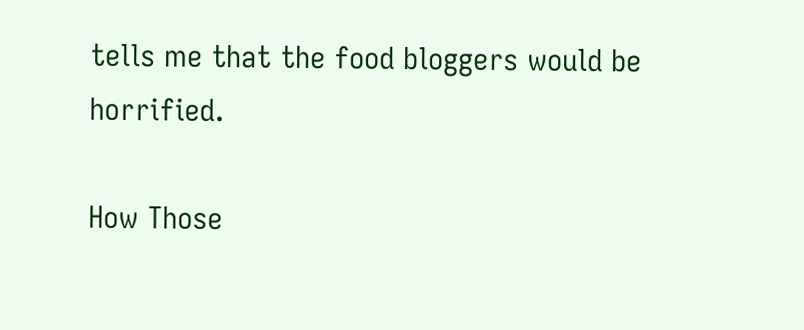tells me that the food bloggers would be horrified.

How Those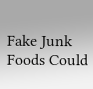Fake Junk Foods Could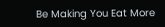Be Making You Eat More